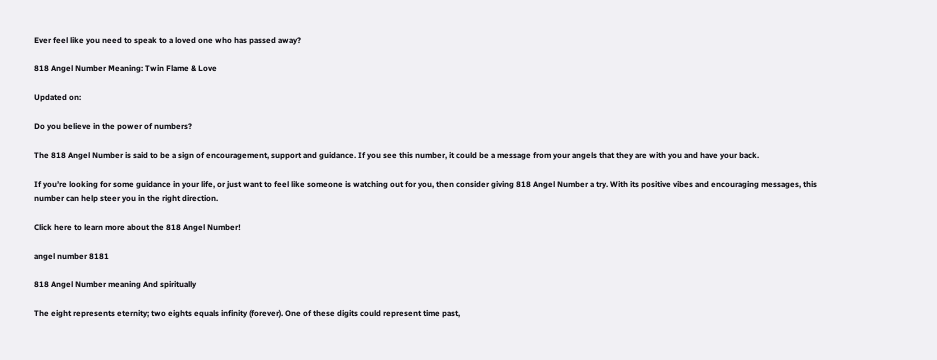Ever feel like you need to speak to a loved one who has passed away?

818 Angel Number Meaning: Twin Flame & Love

Updated on:

Do you believe in the power of numbers?

The 818 Angel Number is said to be a sign of encouragement, support and guidance. If you see this number, it could be a message from your angels that they are with you and have your back.

If you’re looking for some guidance in your life, or just want to feel like someone is watching out for you, then consider giving 818 Angel Number a try. With its positive vibes and encouraging messages, this number can help steer you in the right direction.

Click here to learn more about the 818 Angel Number!

angel number 8181

818 Angel Number meaning And spiritually

The eight represents eternity; two eights equals infinity (forever). One of these digits could represent time past,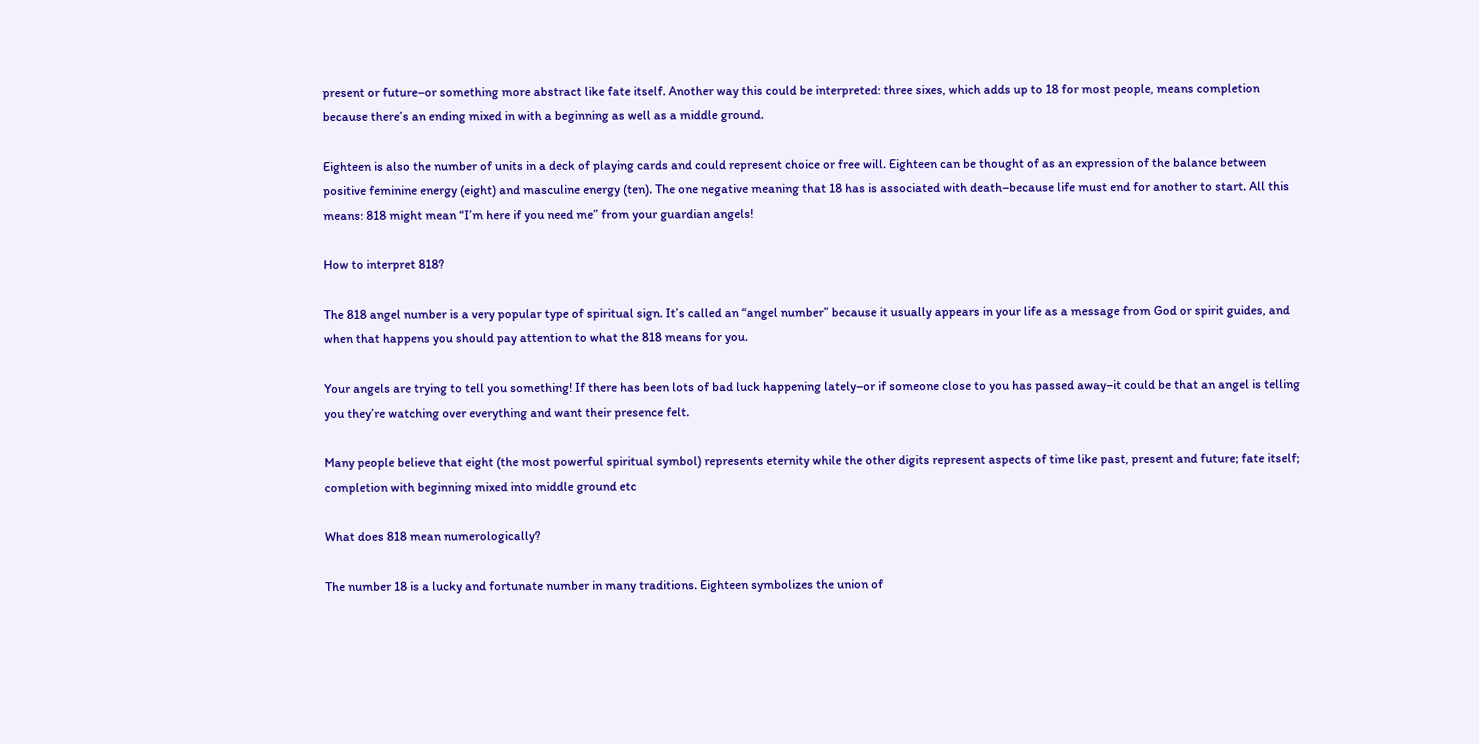present or future–or something more abstract like fate itself. Another way this could be interpreted: three sixes, which adds up to 18 for most people, means completion because there’s an ending mixed in with a beginning as well as a middle ground.

Eighteen is also the number of units in a deck of playing cards and could represent choice or free will. Eighteen can be thought of as an expression of the balance between positive feminine energy (eight) and masculine energy (ten). The one negative meaning that 18 has is associated with death–because life must end for another to start. All this means: 818 might mean “I’m here if you need me” from your guardian angels!

How to interpret 818?

The 818 angel number is a very popular type of spiritual sign. It’s called an “angel number” because it usually appears in your life as a message from God or spirit guides, and when that happens you should pay attention to what the 818 means for you.

Your angels are trying to tell you something! If there has been lots of bad luck happening lately–or if someone close to you has passed away–it could be that an angel is telling you they’re watching over everything and want their presence felt.

Many people believe that eight (the most powerful spiritual symbol) represents eternity while the other digits represent aspects of time like past, present and future; fate itself; completion with beginning mixed into middle ground etc

What does 818 mean numerologically?

The number 18 is a lucky and fortunate number in many traditions. Eighteen symbolizes the union of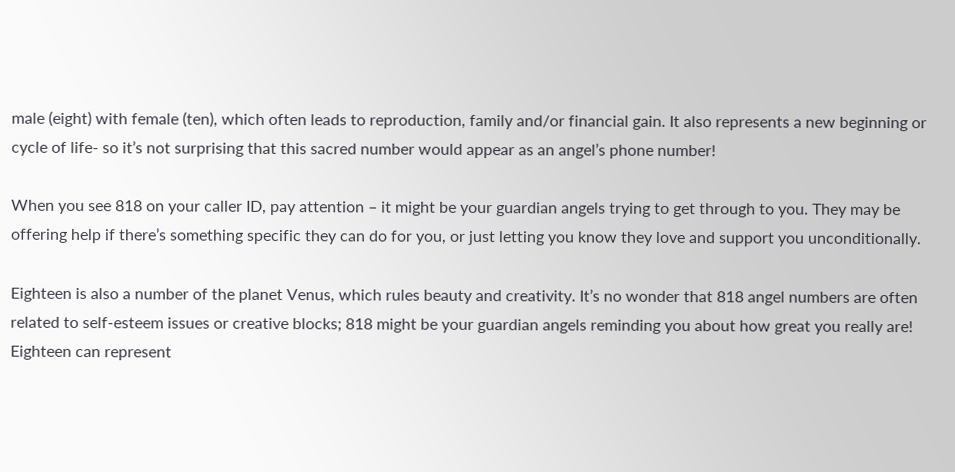male (eight) with female (ten), which often leads to reproduction, family and/or financial gain. It also represents a new beginning or cycle of life- so it’s not surprising that this sacred number would appear as an angel’s phone number!

When you see 818 on your caller ID, pay attention – it might be your guardian angels trying to get through to you. They may be offering help if there’s something specific they can do for you, or just letting you know they love and support you unconditionally.

Eighteen is also a number of the planet Venus, which rules beauty and creativity. It’s no wonder that 818 angel numbers are often related to self-esteem issues or creative blocks; 818 might be your guardian angels reminding you about how great you really are! Eighteen can represent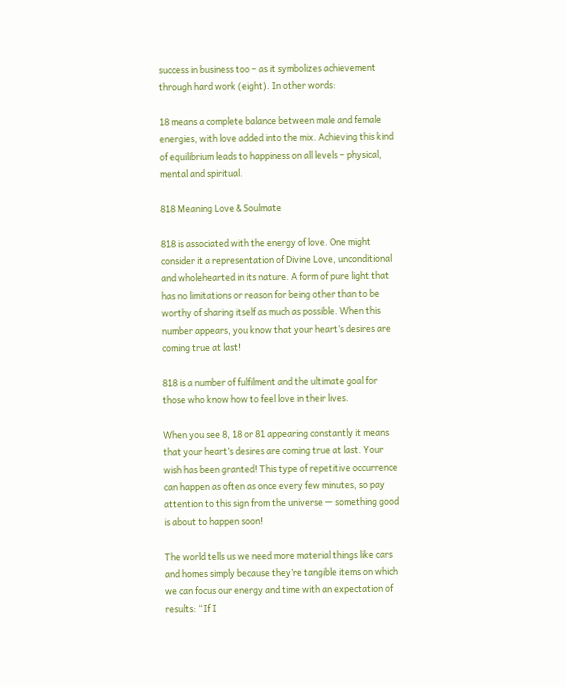success in business too – as it symbolizes achievement through hard work (eight). In other words:

18 means a complete balance between male and female energies, with love added into the mix. Achieving this kind of equilibrium leads to happiness on all levels – physical, mental and spiritual.

818 Meaning Love & Soulmate

818 is associated with the energy of love. One might consider it a representation of Divine Love, unconditional and wholehearted in its nature. A form of pure light that has no limitations or reason for being other than to be worthy of sharing itself as much as possible. When this number appears, you know that your heart’s desires are coming true at last!

818 is a number of fulfilment and the ultimate goal for those who know how to feel love in their lives.

When you see 8, 18 or 81 appearing constantly it means that your heart’s desires are coming true at last. Your wish has been granted! This type of repetitive occurrence can happen as often as once every few minutes, so pay attention to this sign from the universe — something good is about to happen soon!

The world tells us we need more material things like cars and homes simply because they’re tangible items on which we can focus our energy and time with an expectation of results: “If I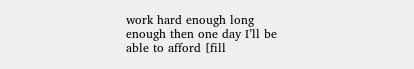work hard enough long enough then one day I’ll be able to afford [fill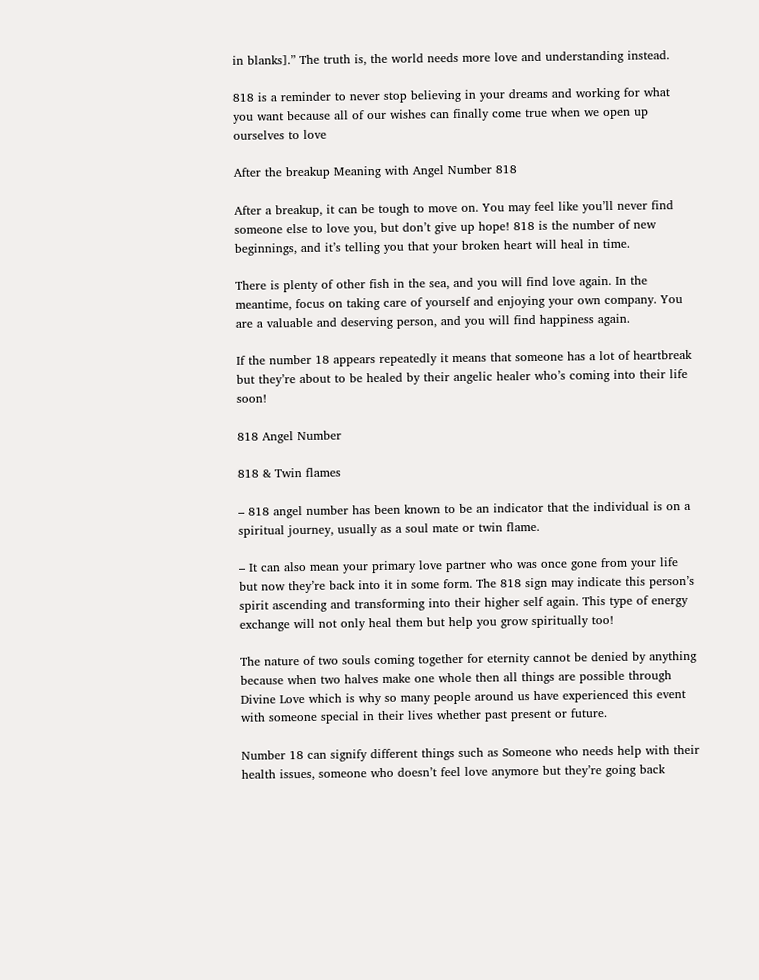in blanks].” The truth is, the world needs more love and understanding instead.

818 is a reminder to never stop believing in your dreams and working for what you want because all of our wishes can finally come true when we open up ourselves to love

After the breakup Meaning with Angel Number 818

After a breakup, it can be tough to move on. You may feel like you’ll never find someone else to love you, but don’t give up hope! 818 is the number of new beginnings, and it’s telling you that your broken heart will heal in time.

There is plenty of other fish in the sea, and you will find love again. In the meantime, focus on taking care of yourself and enjoying your own company. You are a valuable and deserving person, and you will find happiness again.

If the number 18 appears repeatedly it means that someone has a lot of heartbreak but they’re about to be healed by their angelic healer who’s coming into their life soon!

818 Angel Number

818 & Twin flames

– 818 angel number has been known to be an indicator that the individual is on a spiritual journey, usually as a soul mate or twin flame.

– It can also mean your primary love partner who was once gone from your life but now they’re back into it in some form. The 818 sign may indicate this person’s spirit ascending and transforming into their higher self again. This type of energy exchange will not only heal them but help you grow spiritually too!

The nature of two souls coming together for eternity cannot be denied by anything because when two halves make one whole then all things are possible through Divine Love which is why so many people around us have experienced this event with someone special in their lives whether past present or future.

Number 18 can signify different things such as Someone who needs help with their health issues, someone who doesn’t feel love anymore but they’re going back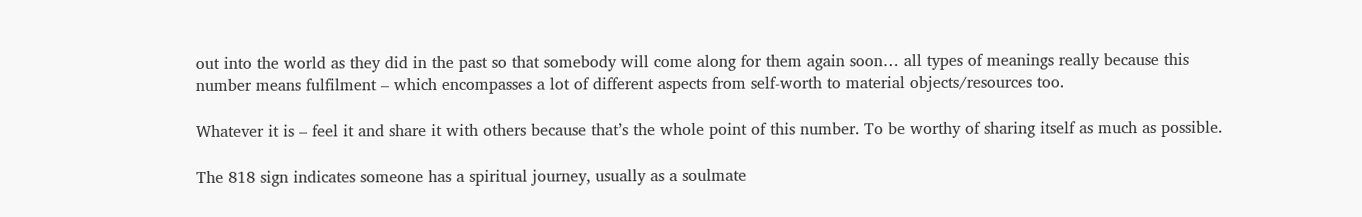out into the world as they did in the past so that somebody will come along for them again soon… all types of meanings really because this number means fulfilment – which encompasses a lot of different aspects from self-worth to material objects/resources too.

Whatever it is – feel it and share it with others because that’s the whole point of this number. To be worthy of sharing itself as much as possible.

The 818 sign indicates someone has a spiritual journey, usually as a soulmate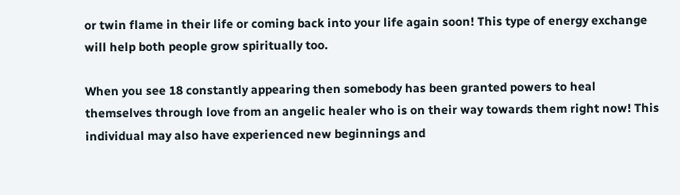or twin flame in their life or coming back into your life again soon! This type of energy exchange will help both people grow spiritually too.

When you see 18 constantly appearing then somebody has been granted powers to heal themselves through love from an angelic healer who is on their way towards them right now! This individual may also have experienced new beginnings and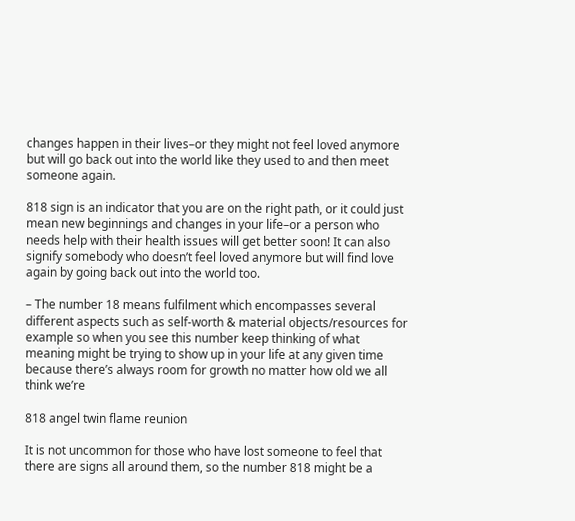changes happen in their lives–or they might not feel loved anymore but will go back out into the world like they used to and then meet someone again.

818 sign is an indicator that you are on the right path, or it could just mean new beginnings and changes in your life–or a person who needs help with their health issues will get better soon! It can also signify somebody who doesn’t feel loved anymore but will find love again by going back out into the world too.

– The number 18 means fulfilment which encompasses several different aspects such as self-worth & material objects/resources for example so when you see this number keep thinking of what meaning might be trying to show up in your life at any given time because there’s always room for growth no matter how old we all think we’re

818 angel twin flame reunion

It is not uncommon for those who have lost someone to feel that there are signs all around them, so the number 818 might be a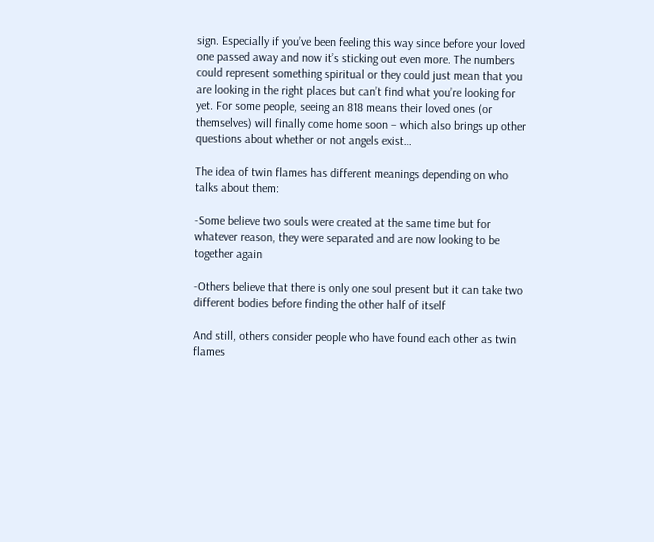sign. Especially if you’ve been feeling this way since before your loved one passed away and now it’s sticking out even more. The numbers could represent something spiritual or they could just mean that you are looking in the right places but can’t find what you’re looking for yet. For some people, seeing an 818 means their loved ones (or themselves) will finally come home soon – which also brings up other questions about whether or not angels exist…

The idea of twin flames has different meanings depending on who talks about them:

-Some believe two souls were created at the same time but for whatever reason, they were separated and are now looking to be together again

-Others believe that there is only one soul present but it can take two different bodies before finding the other half of itself

And still, others consider people who have found each other as twin flames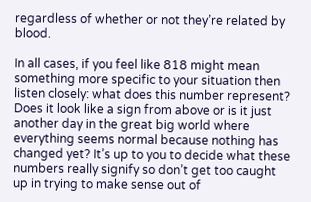regardless of whether or not they’re related by blood.

In all cases, if you feel like 818 might mean something more specific to your situation then listen closely: what does this number represent? Does it look like a sign from above or is it just another day in the great big world where everything seems normal because nothing has changed yet? It’s up to you to decide what these numbers really signify so don’t get too caught up in trying to make sense out of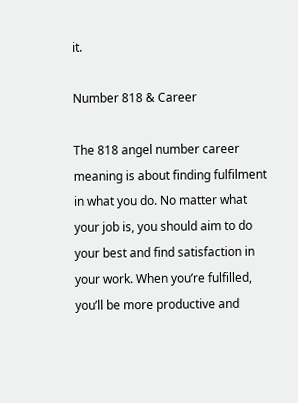it.

Number 818 & Career

The 818 angel number career meaning is about finding fulfilment in what you do. No matter what your job is, you should aim to do your best and find satisfaction in your work. When you’re fulfilled, you’ll be more productive and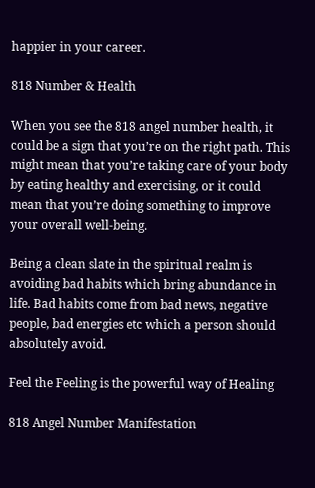happier in your career.

818 Number & Health

When you see the 818 angel number health, it could be a sign that you’re on the right path. This might mean that you’re taking care of your body by eating healthy and exercising, or it could mean that you’re doing something to improve your overall well-being.

Being a clean slate in the spiritual realm is avoiding bad habits which bring abundance in life. Bad habits come from bad news, negative people, bad energies etc which a person should absolutely avoid.

Feel the Feeling is the powerful way of Healing

818 Angel Number Manifestation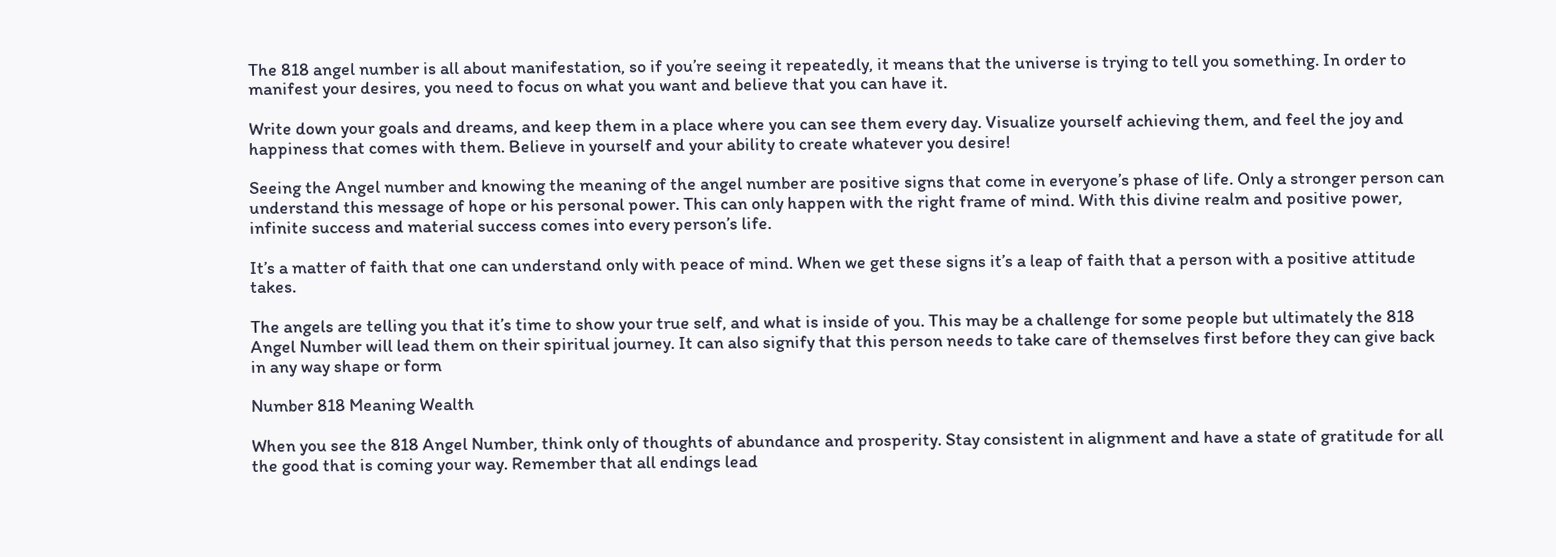The 818 angel number is all about manifestation, so if you’re seeing it repeatedly, it means that the universe is trying to tell you something. In order to manifest your desires, you need to focus on what you want and believe that you can have it.

Write down your goals and dreams, and keep them in a place where you can see them every day. Visualize yourself achieving them, and feel the joy and happiness that comes with them. Believe in yourself and your ability to create whatever you desire!

Seeing the Angel number and knowing the meaning of the angel number are positive signs that come in everyone’s phase of life. Only a stronger person can understand this message of hope or his personal power. This can only happen with the right frame of mind. With this divine realm and positive power, infinite success and material success comes into every person’s life.

It’s a matter of faith that one can understand only with peace of mind. When we get these signs it’s a leap of faith that a person with a positive attitude takes.

The angels are telling you that it’s time to show your true self, and what is inside of you. This may be a challenge for some people but ultimately the 818 Angel Number will lead them on their spiritual journey. It can also signify that this person needs to take care of themselves first before they can give back in any way shape or form

Number 818 Meaning Wealth

When you see the 818 Angel Number, think only of thoughts of abundance and prosperity. Stay consistent in alignment and have a state of gratitude for all the good that is coming your way. Remember that all endings lead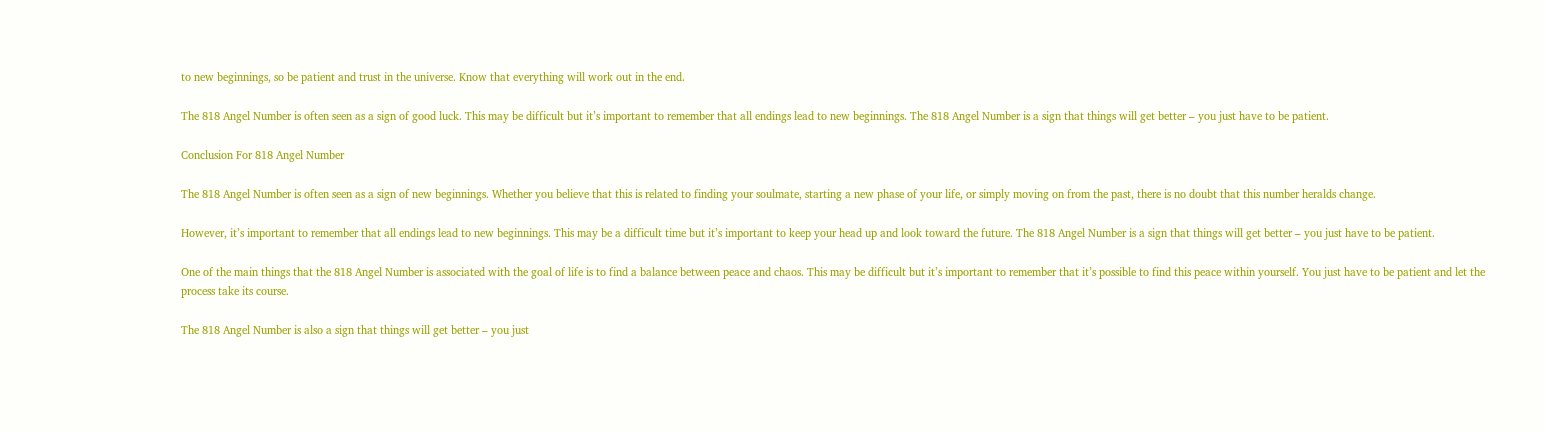to new beginnings, so be patient and trust in the universe. Know that everything will work out in the end.

The 818 Angel Number is often seen as a sign of good luck. This may be difficult but it’s important to remember that all endings lead to new beginnings. The 818 Angel Number is a sign that things will get better – you just have to be patient.

Conclusion For 818 Angel Number

The 818 Angel Number is often seen as a sign of new beginnings. Whether you believe that this is related to finding your soulmate, starting a new phase of your life, or simply moving on from the past, there is no doubt that this number heralds change.

However, it’s important to remember that all endings lead to new beginnings. This may be a difficult time but it’s important to keep your head up and look toward the future. The 818 Angel Number is a sign that things will get better – you just have to be patient.

One of the main things that the 818 Angel Number is associated with the goal of life is to find a balance between peace and chaos. This may be difficult but it’s important to remember that it’s possible to find this peace within yourself. You just have to be patient and let the process take its course.

The 818 Angel Number is also a sign that things will get better – you just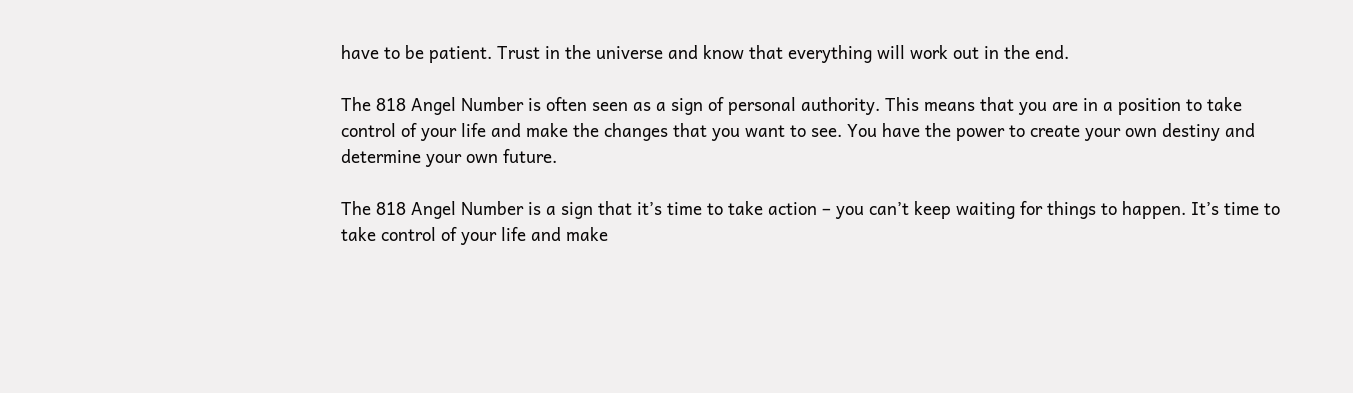have to be patient. Trust in the universe and know that everything will work out in the end.

The 818 Angel Number is often seen as a sign of personal authority. This means that you are in a position to take control of your life and make the changes that you want to see. You have the power to create your own destiny and determine your own future.

The 818 Angel Number is a sign that it’s time to take action – you can’t keep waiting for things to happen. It’s time to take control of your life and make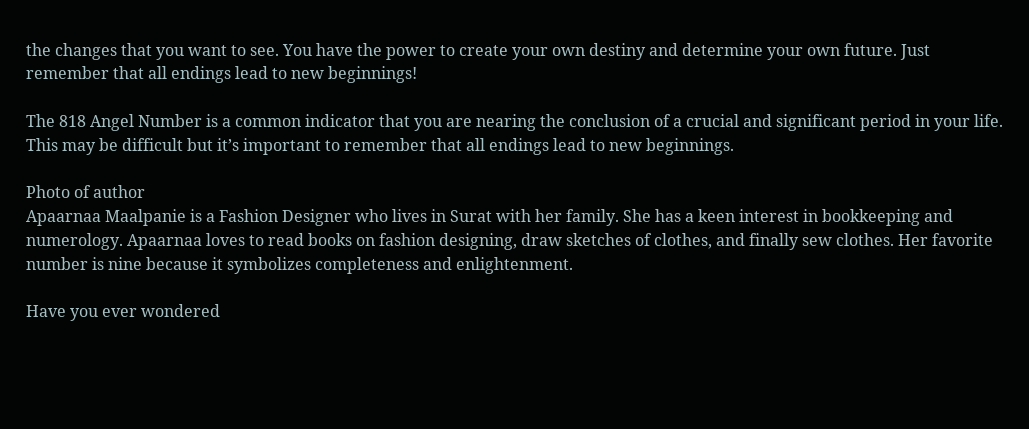the changes that you want to see. You have the power to create your own destiny and determine your own future. Just remember that all endings lead to new beginnings!

The 818 Angel Number is a common indicator that you are nearing the conclusion of a crucial and significant period in your life. This may be difficult but it’s important to remember that all endings lead to new beginnings.

Photo of author
Apaarnaa Maalpanie is a Fashion Designer who lives in Surat with her family. She has a keen interest in bookkeeping and numerology. Apaarnaa loves to read books on fashion designing, draw sketches of clothes, and finally sew clothes. Her favorite number is nine because it symbolizes completeness and enlightenment.

Have you ever wondered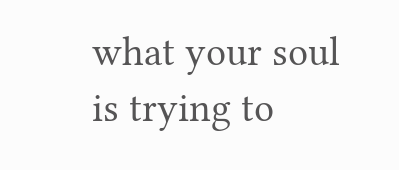what your soul is trying to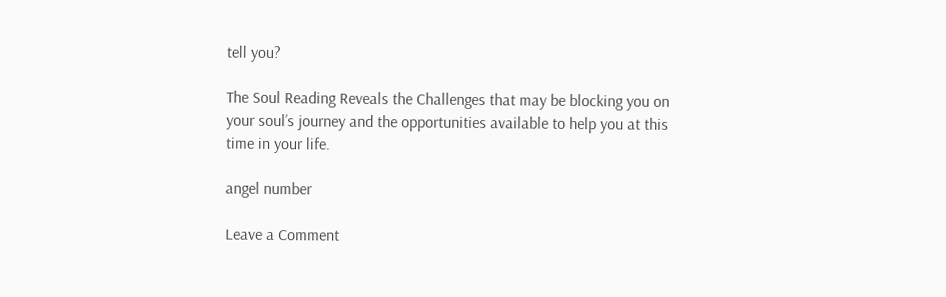tell you?

The Soul Reading Reveals the Challenges that may be blocking you on your soul’s journey and the opportunities available to help you at this time in your life.

angel number

Leave a Comment